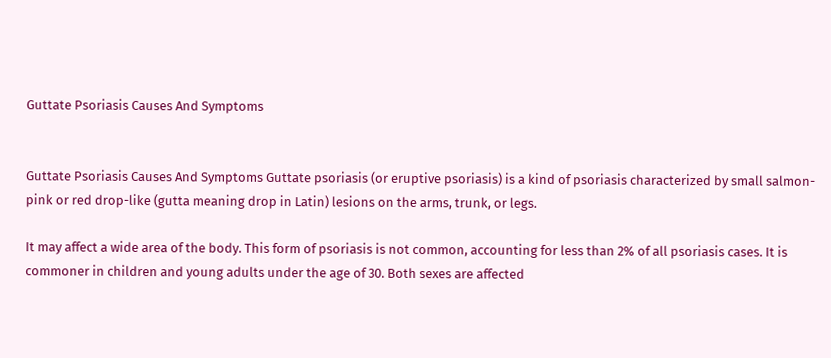Guttate Psoriasis Causes And Symptoms


Guttate Psoriasis Causes And Symptoms Guttate psoriasis (or eruptive psoriasis) is a kind of psoriasis characterized by small salmon-pink or red drop-like (gutta meaning drop in Latin) lesions on the arms, trunk, or legs.

It may affect a wide area of the body. This form of psoriasis is not common, accounting for less than 2% of all psoriasis cases. It is commoner in children and young adults under the age of 30. Both sexes are affected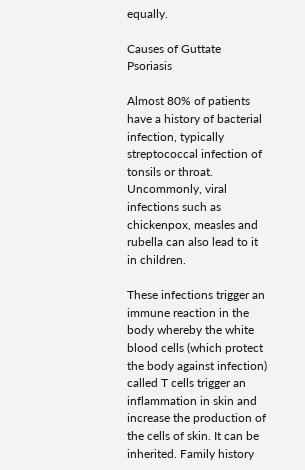equally.

Causes of Guttate Psoriasis

Almost 80% of patients have a history of bacterial infection, typically streptococcal infection of tonsils or throat.  Uncommonly, viral infections such as chickenpox, measles and rubella can also lead to it in children.

These infections trigger an immune reaction in the body whereby the white blood cells (which protect the body against infection) called T cells trigger an inflammation in skin and increase the production of the cells of skin. It can be inherited. Family history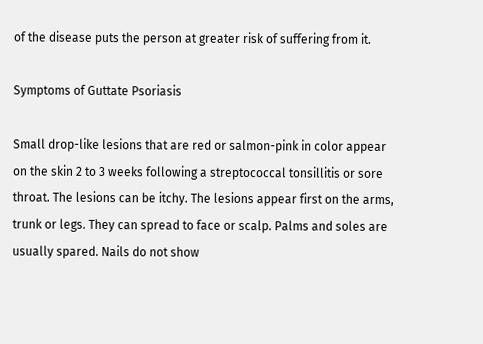of the disease puts the person at greater risk of suffering from it.

Symptoms of Guttate Psoriasis

Small drop-like lesions that are red or salmon-pink in color appear on the skin 2 to 3 weeks following a streptococcal tonsillitis or sore throat. The lesions can be itchy. The lesions appear first on the arms, trunk or legs. They can spread to face or scalp. Palms and soles are usually spared. Nails do not show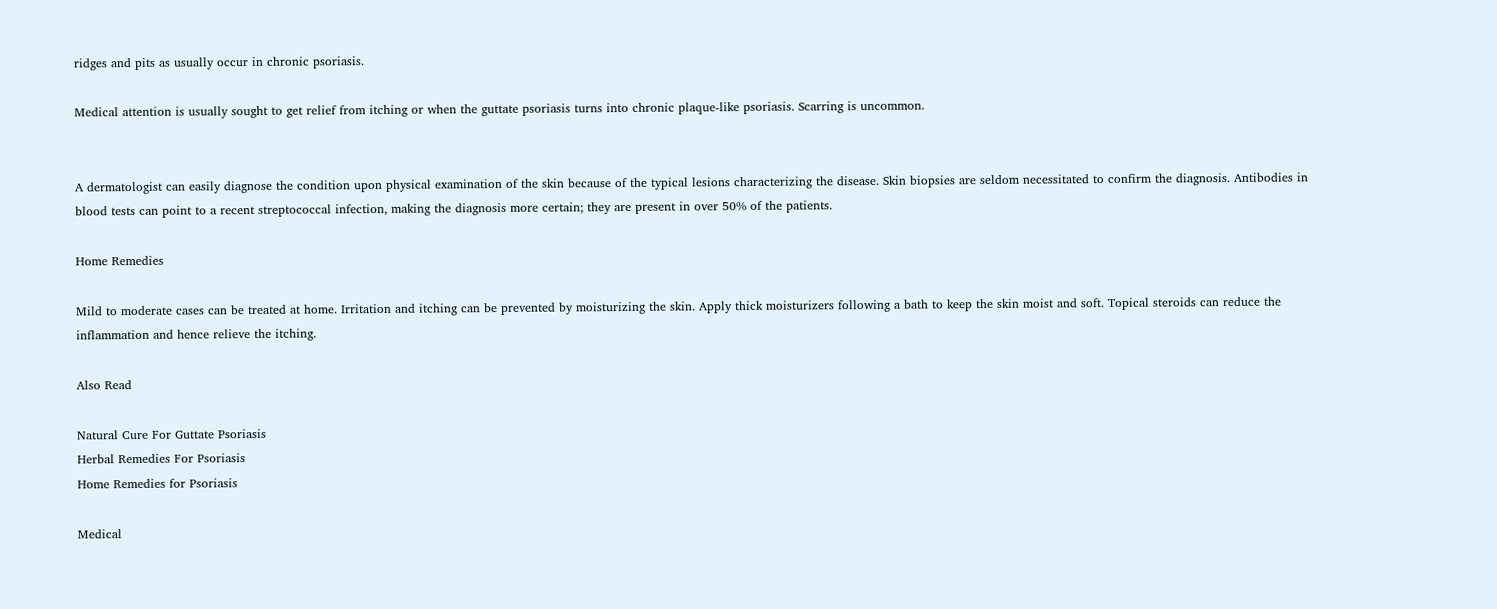ridges and pits as usually occur in chronic psoriasis.

Medical attention is usually sought to get relief from itching or when the guttate psoriasis turns into chronic plaque-like psoriasis. Scarring is uncommon.


A dermatologist can easily diagnose the condition upon physical examination of the skin because of the typical lesions characterizing the disease. Skin biopsies are seldom necessitated to confirm the diagnosis. Antibodies in blood tests can point to a recent streptococcal infection, making the diagnosis more certain; they are present in over 50% of the patients.

Home Remedies

Mild to moderate cases can be treated at home. Irritation and itching can be prevented by moisturizing the skin. Apply thick moisturizers following a bath to keep the skin moist and soft. Topical steroids can reduce the inflammation and hence relieve the itching.

Also Read

Natural Cure For Guttate Psoriasis
Herbal Remedies For Psoriasis
Home Remedies for Psoriasis

Medical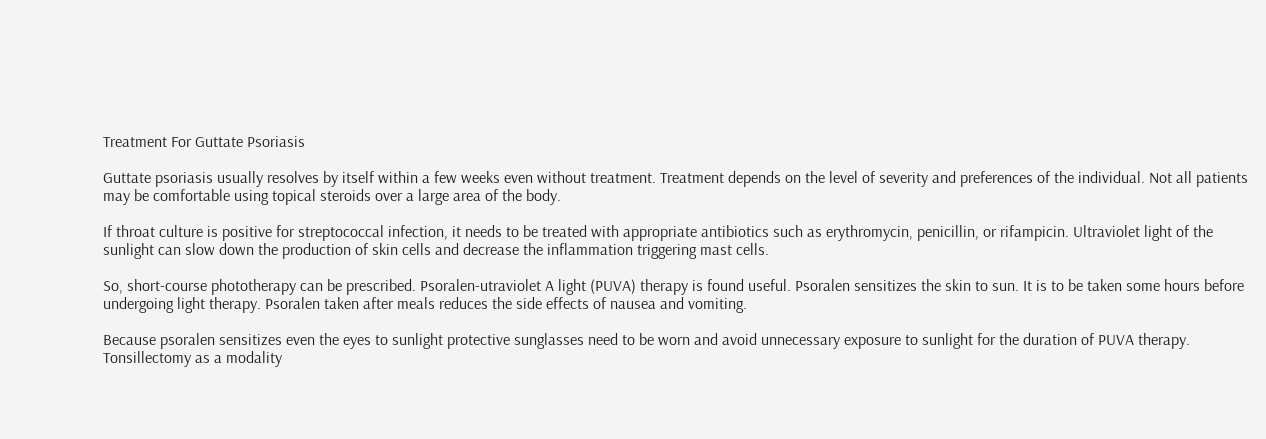Treatment For Guttate Psoriasis

Guttate psoriasis usually resolves by itself within a few weeks even without treatment. Treatment depends on the level of severity and preferences of the individual. Not all patients may be comfortable using topical steroids over a large area of the body.

If throat culture is positive for streptococcal infection, it needs to be treated with appropriate antibiotics such as erythromycin, penicillin, or rifampicin. Ultraviolet light of the sunlight can slow down the production of skin cells and decrease the inflammation triggering mast cells.

So, short-course phototherapy can be prescribed. Psoralen-utraviolet A light (PUVA) therapy is found useful. Psoralen sensitizes the skin to sun. It is to be taken some hours before undergoing light therapy. Psoralen taken after meals reduces the side effects of nausea and vomiting.

Because psoralen sensitizes even the eyes to sunlight protective sunglasses need to be worn and avoid unnecessary exposure to sunlight for the duration of PUVA therapy. Tonsillectomy as a modality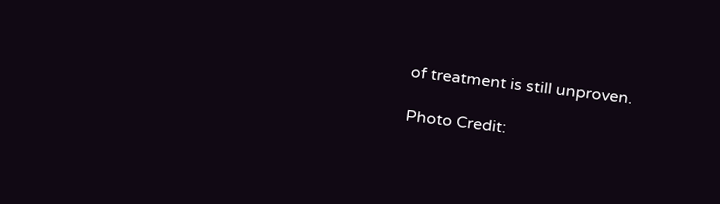of treatment is still unproven.

Photo Credit: